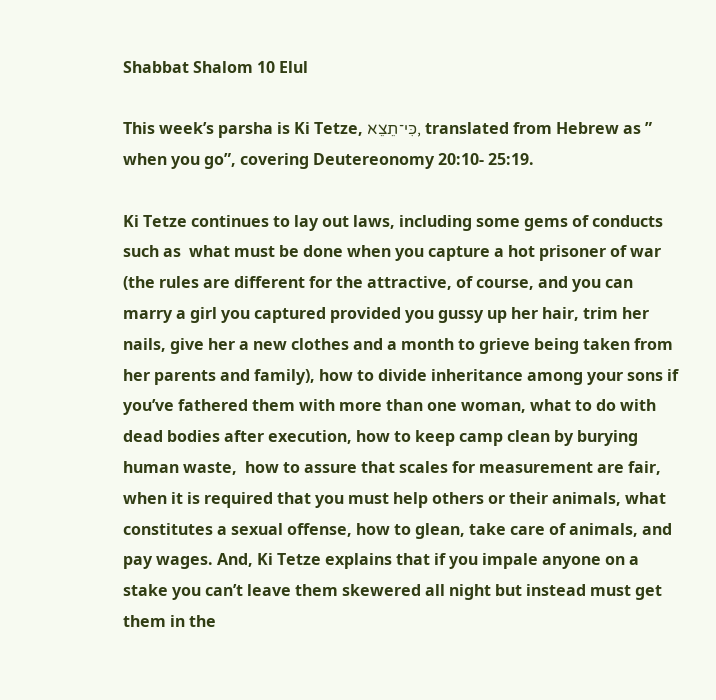Shabbat Shalom 10 Elul

This week’s parsha is Ki Tetze, כִּי־תֵצֵא, translated from Hebrew as ” when you go”, covering Deutereonomy 20:10- 25:19.

Ki Tetze continues to lay out laws, including some gems of conducts such as  what must be done when you capture a hot prisoner of war (the rules are different for the attractive, of course, and you can marry a girl you captured provided you gussy up her hair, trim her nails, give her a new clothes and a month to grieve being taken from her parents and family), how to divide inheritance among your sons if you’ve fathered them with more than one woman, what to do with dead bodies after execution, how to keep camp clean by burying human waste,  how to assure that scales for measurement are fair, when it is required that you must help others or their animals, what constitutes a sexual offense, how to glean, take care of animals, and pay wages. And, Ki Tetze explains that if you impale anyone on a stake you can’t leave them skewered all night but instead must get them in the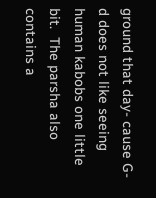ground that day- cause G-d does not like seeing human kabobs one little bit.  The parsha also contains a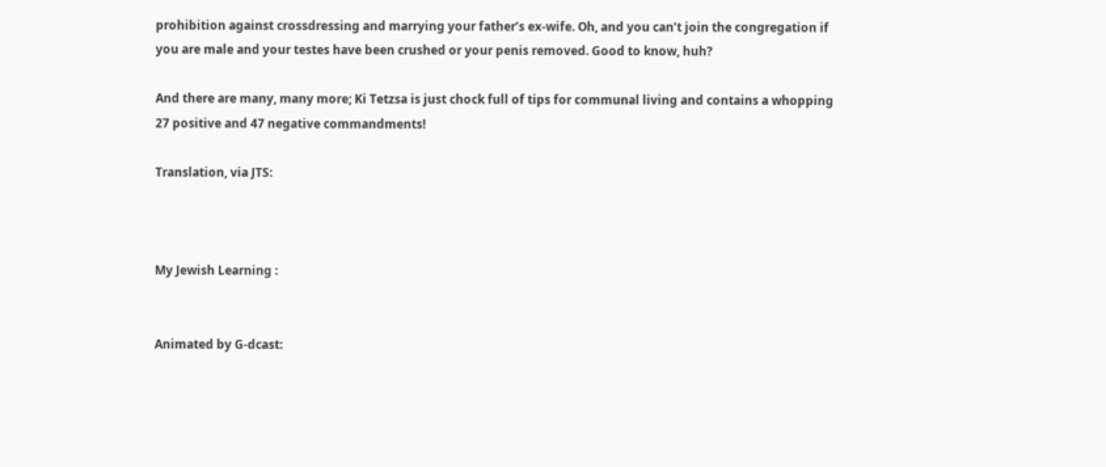prohibition against crossdressing and marrying your father’s ex-wife. Oh, and you can’t join the congregation if you are male and your testes have been crushed or your penis removed. Good to know, huh?

And there are many, many more; Ki Tetzsa is just chock full of tips for communal living and contains a whopping  27 positive and 47 negative commandments!

Translation, via JTS:



My Jewish Learning :


Animated by G-dcast: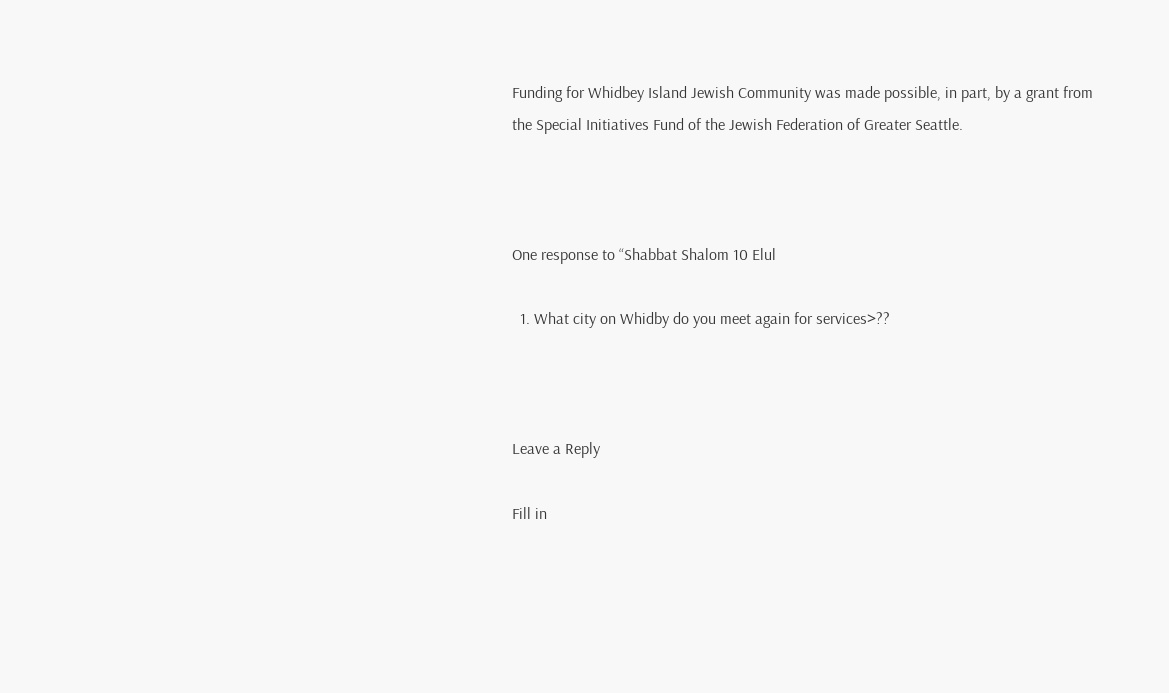Funding for Whidbey Island Jewish Community was made possible, in part, by a grant from the Special Initiatives Fund of the Jewish Federation of Greater Seattle.



One response to “Shabbat Shalom 10 Elul

  1. What city on Whidby do you meet again for services>??



Leave a Reply

Fill in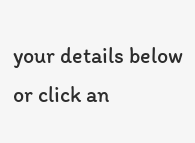your details below or click an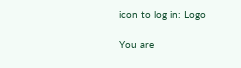icon to log in: Logo

You are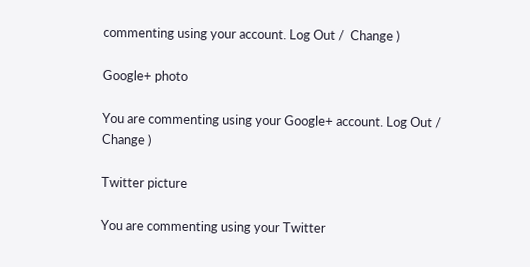commenting using your account. Log Out /  Change )

Google+ photo

You are commenting using your Google+ account. Log Out /  Change )

Twitter picture

You are commenting using your Twitter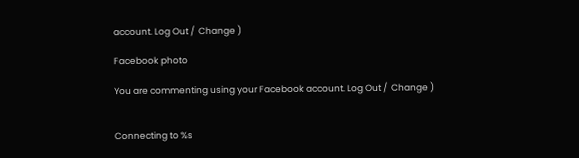account. Log Out /  Change )

Facebook photo

You are commenting using your Facebook account. Log Out /  Change )


Connecting to %s